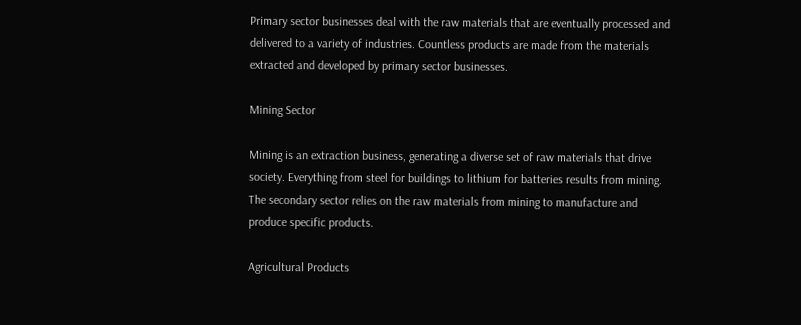Primary sector businesses deal with the raw materials that are eventually processed and delivered to a variety of industries. Countless products are made from the materials extracted and developed by primary sector businesses.

Mining Sector

Mining is an extraction business, generating a diverse set of raw materials that drive society. Everything from steel for buildings to lithium for batteries results from mining. The secondary sector relies on the raw materials from mining to manufacture and produce specific products.

Agricultural Products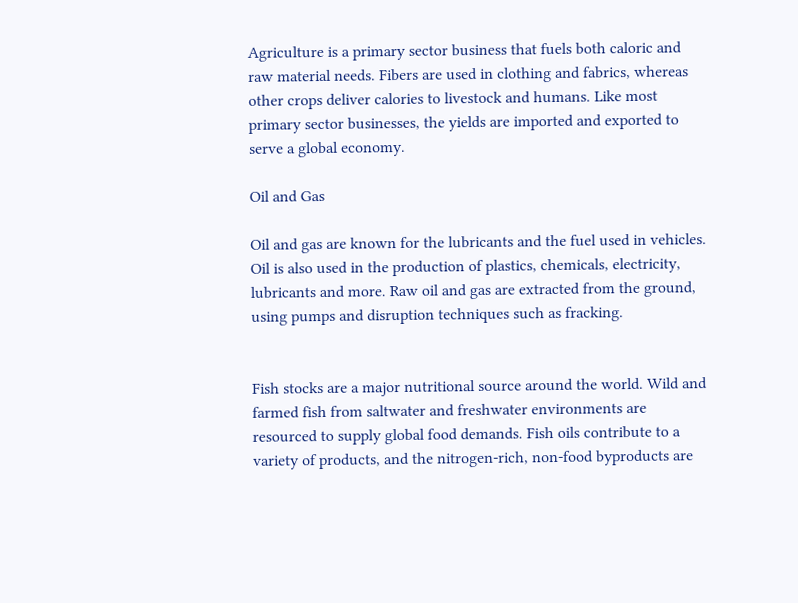Agriculture is a primary sector business that fuels both caloric and raw material needs. Fibers are used in clothing and fabrics, whereas other crops deliver calories to livestock and humans. Like most primary sector businesses, the yields are imported and exported to serve a global economy.

Oil and Gas

Oil and gas are known for the lubricants and the fuel used in vehicles. Oil is also used in the production of plastics, chemicals, electricity, lubricants and more. Raw oil and gas are extracted from the ground, using pumps and disruption techniques such as fracking.


Fish stocks are a major nutritional source around the world. Wild and farmed fish from saltwater and freshwater environments are resourced to supply global food demands. Fish oils contribute to a variety of products, and the nitrogen-rich, non-food byproducts are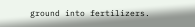ground into fertilizers.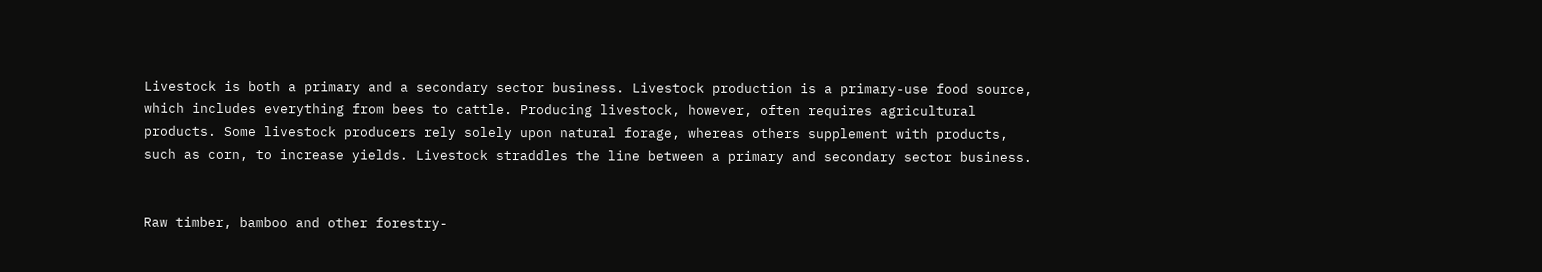Livestock is both a primary and a secondary sector business. Livestock production is a primary-use food source, which includes everything from bees to cattle. Producing livestock, however, often requires agricultural products. Some livestock producers rely solely upon natural forage, whereas others supplement with products, such as corn, to increase yields. Livestock straddles the line between a primary and secondary sector business.


Raw timber, bamboo and other forestry-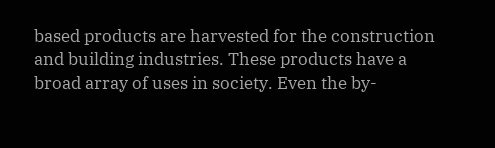based products are harvested for the construction and building industries. These products have a broad array of uses in society. Even the by-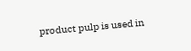product pulp is used in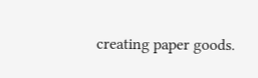creating paper goods.